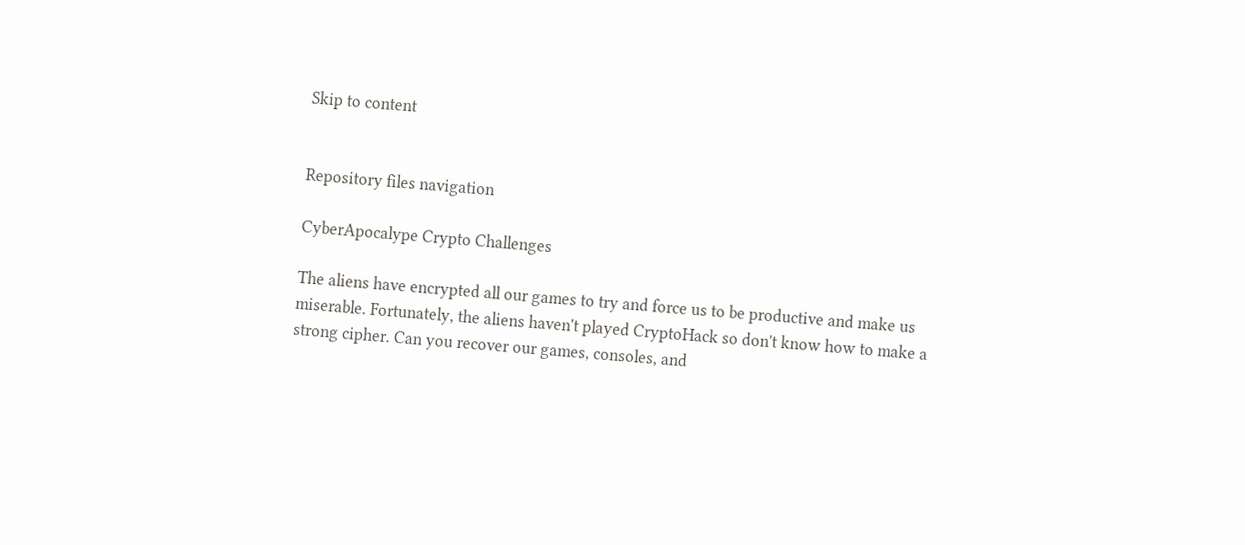Skip to content


Repository files navigation

CyberApocalype Crypto Challenges

The aliens have encrypted all our games to try and force us to be productive and make us miserable. Fortunately, the aliens haven't played CryptoHack so don't know how to make a strong cipher. Can you recover our games, consoles, and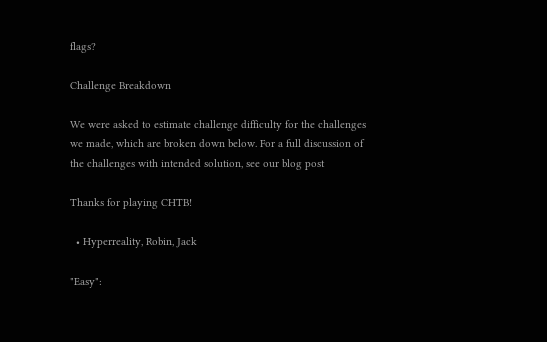flags?

Challenge Breakdown

We were asked to estimate challenge difficulty for the challenges we made, which are broken down below. For a full discussion of the challenges with intended solution, see our blog post

Thanks for playing CHTB!

  • Hyperreality, Robin, Jack

"Easy":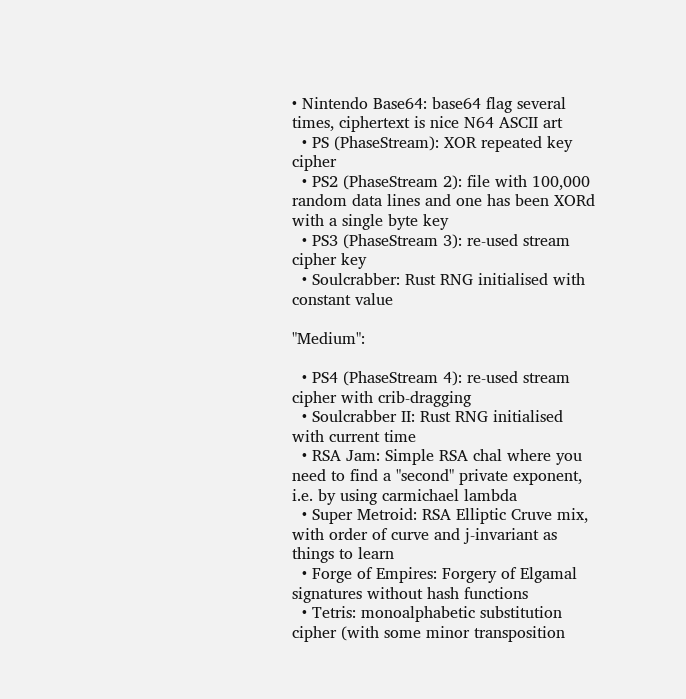• Nintendo Base64: base64 flag several times, ciphertext is nice N64 ASCII art
  • PS (PhaseStream): XOR repeated key cipher
  • PS2 (PhaseStream 2): file with 100,000 random data lines and one has been XORd with a single byte key
  • PS3 (PhaseStream 3): re-used stream cipher key
  • Soulcrabber: Rust RNG initialised with constant value

"Medium":

  • PS4 (PhaseStream 4): re-used stream cipher with crib-dragging
  • Soulcrabber II: Rust RNG initialised with current time
  • RSA Jam: Simple RSA chal where you need to find a "second" private exponent, i.e. by using carmichael lambda
  • Super Metroid: RSA Elliptic Cruve mix, with order of curve and j-invariant as things to learn
  • Forge of Empires: Forgery of Elgamal signatures without hash functions
  • Tetris: monoalphabetic substitution cipher (with some minor transposition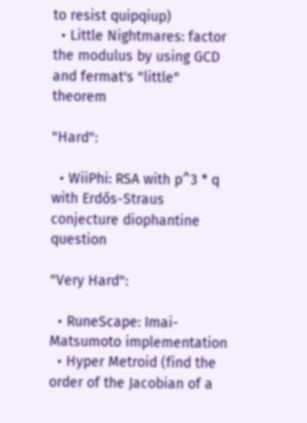to resist quipqiup)
  • Little Nightmares: factor the modulus by using GCD and fermat's "little" theorem

"Hard":

  • WiiPhi: RSA with p^3 * q with Erdős-Straus conjecture diophantine question

"Very Hard":

  • RuneScape: Imai-Matsumoto implementation
  • Hyper Metroid (find the order of the Jacobian of a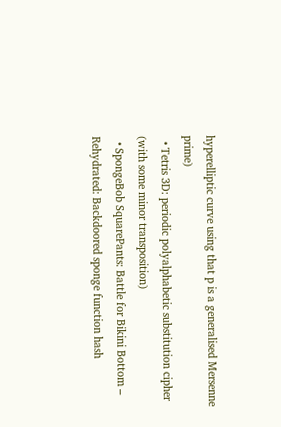hyperelliptic curve using that p is a generalised Mersenne prime)
  • Tetris 3D: periodic polyalphabetic substitution cipher (with some minor transposition)
  • SpongeBob SquarePants: Battle for Bikini Bottom – Rehydrated: Backdoored sponge function hash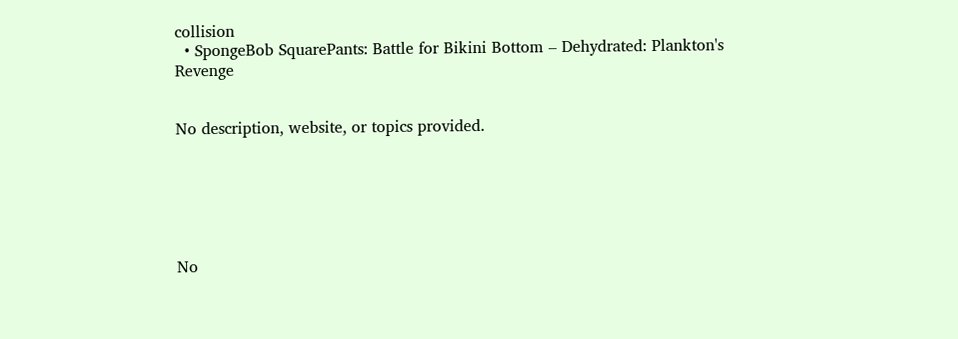collision
  • SpongeBob SquarePants: Battle for Bikini Bottom – Dehydrated: Plankton's Revenge


No description, website, or topics provided.






No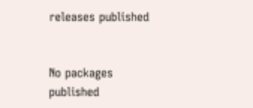releases published


No packages published